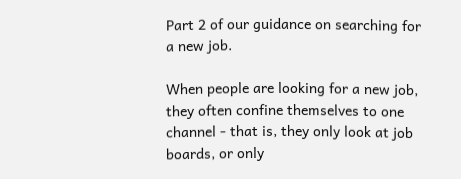Part 2 of our guidance on searching for a new job.

When people are looking for a new job, they often confine themselves to one channel - that is, they only look at job boards, or only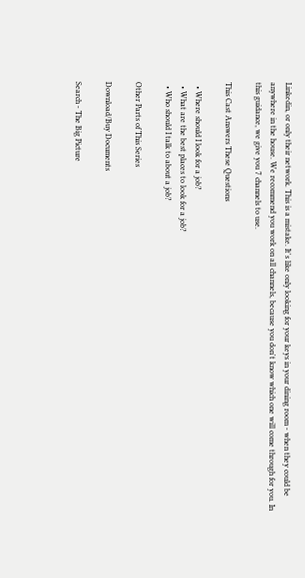Linkedin, or only their network. This is a mistake. It's like only looking for your keys in your dining room - when they could be anywhere in the house. We recommend you work on all channels, because you don't know which one will come through for you. In this guidance, we give you 7 channels to use.

This Cast Answers These Questions

  • Where should I look for a job?
  • What are the best places to look for a job?
  • Who should I talk to about a job?

Other Parts of This Series

Download/Buy Documents

Search - The Big Picture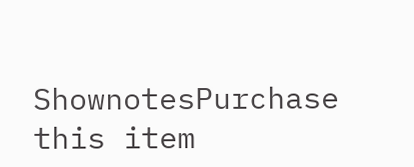ShownotesPurchase this item